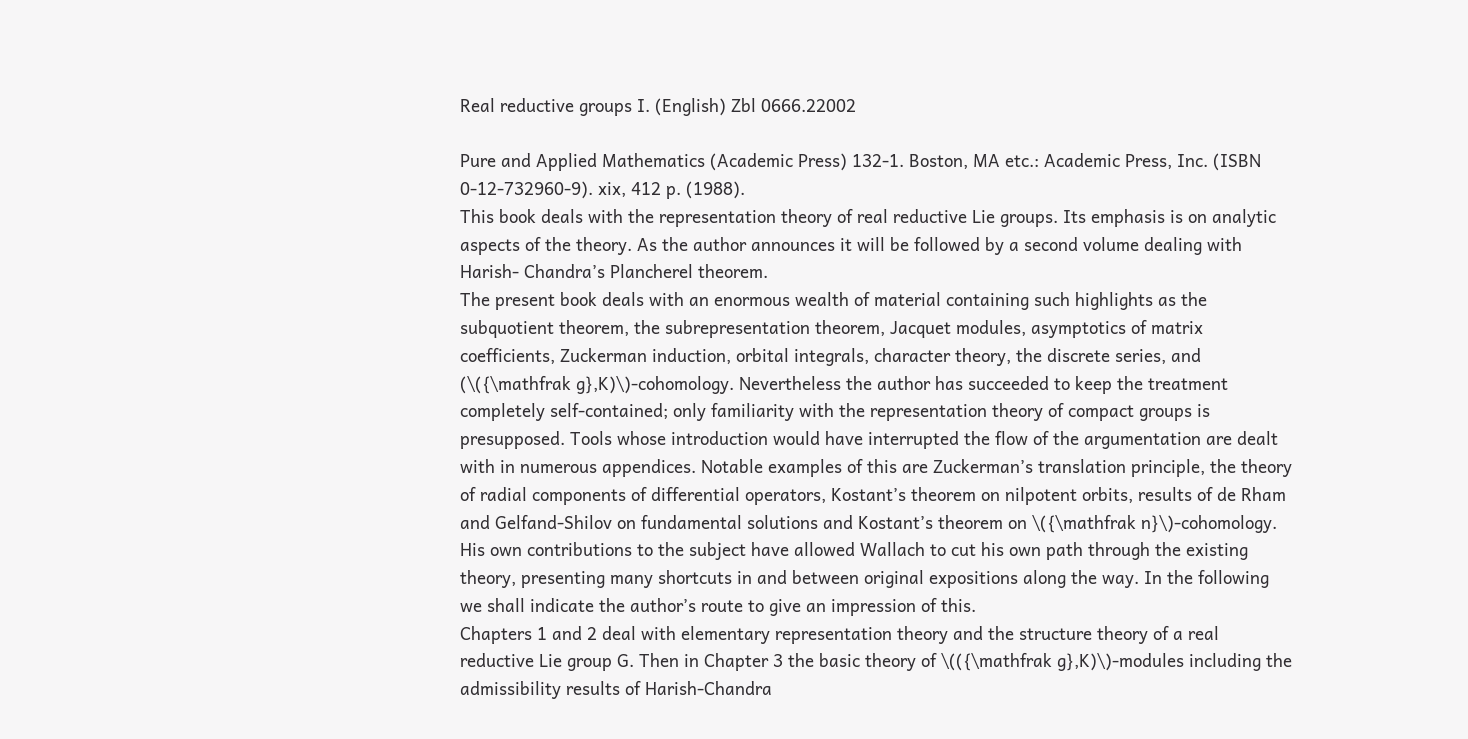Real reductive groups I. (English) Zbl 0666.22002

Pure and Applied Mathematics (Academic Press) 132-1. Boston, MA etc.: Academic Press, Inc. (ISBN 0-12-732960-9). xix, 412 p. (1988).
This book deals with the representation theory of real reductive Lie groups. Its emphasis is on analytic aspects of the theory. As the author announces it will be followed by a second volume dealing with Harish- Chandra’s Plancherel theorem.
The present book deals with an enormous wealth of material containing such highlights as the subquotient theorem, the subrepresentation theorem, Jacquet modules, asymptotics of matrix coefficients, Zuckerman induction, orbital integrals, character theory, the discrete series, and (\({\mathfrak g},K)\)-cohomology. Nevertheless the author has succeeded to keep the treatment completely self-contained; only familiarity with the representation theory of compact groups is presupposed. Tools whose introduction would have interrupted the flow of the argumentation are dealt with in numerous appendices. Notable examples of this are Zuckerman’s translation principle, the theory of radial components of differential operators, Kostant’s theorem on nilpotent orbits, results of de Rham and Gelfand-Shilov on fundamental solutions and Kostant’s theorem on \({\mathfrak n}\)-cohomology.
His own contributions to the subject have allowed Wallach to cut his own path through the existing theory, presenting many shortcuts in and between original expositions along the way. In the following we shall indicate the author’s route to give an impression of this.
Chapters 1 and 2 deal with elementary representation theory and the structure theory of a real reductive Lie group G. Then in Chapter 3 the basic theory of \(({\mathfrak g},K)\)-modules including the admissibility results of Harish-Chandra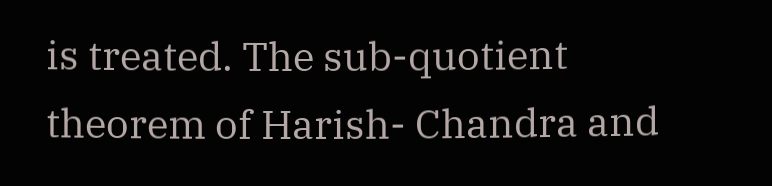is treated. The sub-quotient theorem of Harish- Chandra and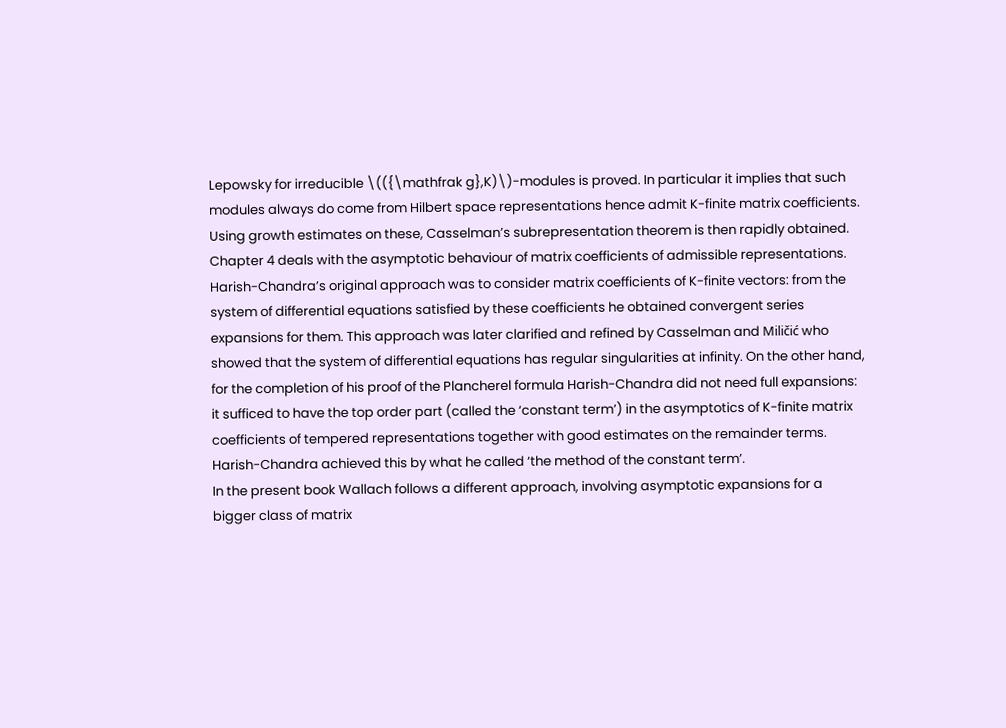Lepowsky for irreducible \(({\mathfrak g},K)\)-modules is proved. In particular it implies that such modules always do come from Hilbert space representations hence admit K-finite matrix coefficients. Using growth estimates on these, Casselman’s subrepresentation theorem is then rapidly obtained.
Chapter 4 deals with the asymptotic behaviour of matrix coefficients of admissible representations. Harish-Chandra’s original approach was to consider matrix coefficients of K-finite vectors: from the system of differential equations satisfied by these coefficients he obtained convergent series expansions for them. This approach was later clarified and refined by Casselman and Miličić who showed that the system of differential equations has regular singularities at infinity. On the other hand, for the completion of his proof of the Plancherel formula Harish-Chandra did not need full expansions: it sufficed to have the top order part (called the ‘constant term’) in the asymptotics of K-finite matrix coefficients of tempered representations together with good estimates on the remainder terms. Harish-Chandra achieved this by what he called ‘the method of the constant term’.
In the present book Wallach follows a different approach, involving asymptotic expansions for a bigger class of matrix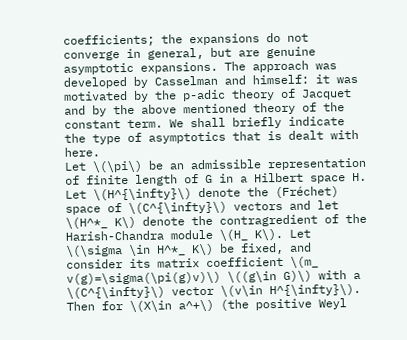coefficients; the expansions do not converge in general, but are genuine asymptotic expansions. The approach was developed by Casselman and himself: it was motivated by the p-adic theory of Jacquet and by the above mentioned theory of the constant term. We shall briefly indicate the type of asymptotics that is dealt with here.
Let \(\pi\) be an admissible representation of finite length of G in a Hilbert space H. Let \(H^{\infty}\) denote the (Fréchet) space of \(C^{\infty}\) vectors and let \(H^*_ K\) denote the contragredient of the Harish-Chandra module \(H_ K\). Let \(\sigma \in H^*_ K\) be fixed, and consider its matrix coefficient \(m_ v(g)=\sigma(\pi(g)v)\) \((g\in G)\) with a \(C^{\infty}\) vector \(v\in H^{\infty}\). Then for \(X\in a^+\) (the positive Weyl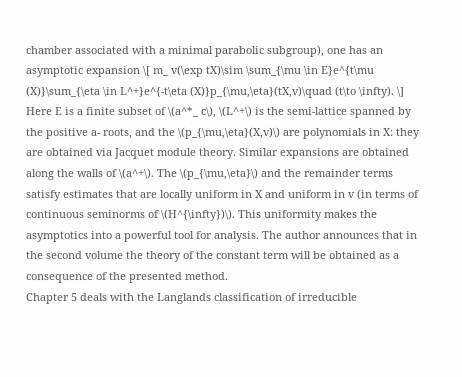chamber associated with a minimal parabolic subgroup), one has an asymptotic expansion \[ m_ v(\exp tX)\sim \sum_{\mu \in E}e^{t\mu (X)}\sum_{\eta \in L^+}e^{-t\eta (X)}p_{\mu,\eta}(tX,v)\quad (t\to \infty). \] Here E is a finite subset of \(a^*_ c\), \(L^+\) is the semi-lattice spanned by the positive a- roots, and the \(p_{\mu,\eta}(X,v)\) are polynomials in X: they are obtained via Jacquet module theory. Similar expansions are obtained along the walls of \(a^+\). The \(p_{\mu,\eta}\) and the remainder terms satisfy estimates that are locally uniform in X and uniform in v (in terms of continuous seminorms of \(H^{\infty})\). This uniformity makes the asymptotics into a powerful tool for analysis. The author announces that in the second volume the theory of the constant term will be obtained as a consequence of the presented method.
Chapter 5 deals with the Langlands classification of irreducible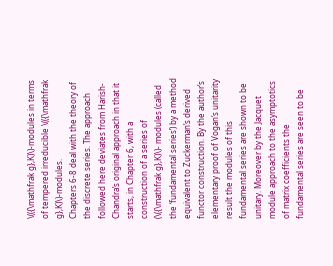\(({\mathfrak g},K)\)-modules in terms of tempered irreducible \(({\mathfrak g},K)\)-modules.
Chapters 6-8 deal with the theory of the discrete series. The approach followed here deviates from Harish-Chandra’s original approach in that it starts, in Chapter 6, with a construction of a series of (\({\mathfrak g},K)\)- modules (called the ‘fundamental series’) by a method equivalent to Zuckerman’s derived functor construction. By the author’s elementary proof of Vogan’s unitarity result the modules of this fundamental series are shown to be unitary. Moreover by the Jacquet module approach to the asymptotics of matrix coefficients the fundamental series are seen to be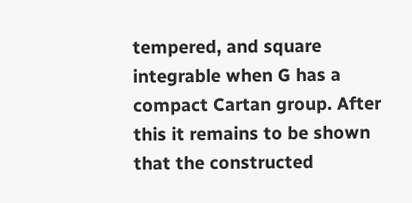tempered, and square integrable when G has a compact Cartan group. After this it remains to be shown that the constructed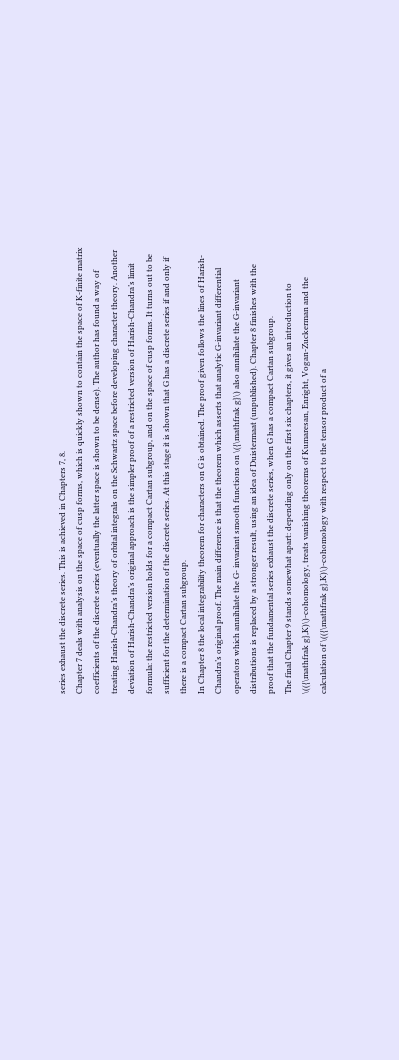series exhaust the discrete series. This is achieved in Chapters 7, 8.
Chapter 7 deals with analysis on the space of cusp forms, which is quickly shown to contain the space of K-finite matrix coefficients of the discrete series (eventually the latter space is shown to be dense). The author has found a way of treating Harish-Chandra’s theory of orbital integrals on the Schwartz space before developing character theory. Another deviation of Harish-Chandra’s original approach is the simpler proof of a restricted version of Harish-Chandra’s limit formula: the restricted version holds for a compact Cartan subgroup, and on the space of cusp forms. It turns out to be sufficient for the determination of the discrete series. At this stage it is shown that G has a discrete series if and only if there is a compact Cartan subgroup.
In Chapter 8 the local integrability theorem for characters on G is obtained. The proof given follows the lines of Harish-Chandra’s original proof. The main difference is that the theorem which asserts that analytic G-invariant differential operators which annihilate the G- invariant smooth functions on \({\mathfrak g}\) also annihilate the G-invariant distributions is replaced by a stronger result, using an idea of Duistermaat (unpublished). Chapter 8 finishes with the proof that the fundamental series exhaust the discrete series, when G has a compact Cartan subgroup.
The final Chapter 9 stands somewhat apart: depending only on the first six chapters, it gives an introduction to \(({\mathfrak g},K)\)-cohomology, treats vanishing theorems of Kumaresan, Enright, Vogan-Zuckerman and the calculation of \(({\mathfrak g},K)\)-cohomology with respect to the tensor product of a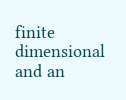finite dimensional and an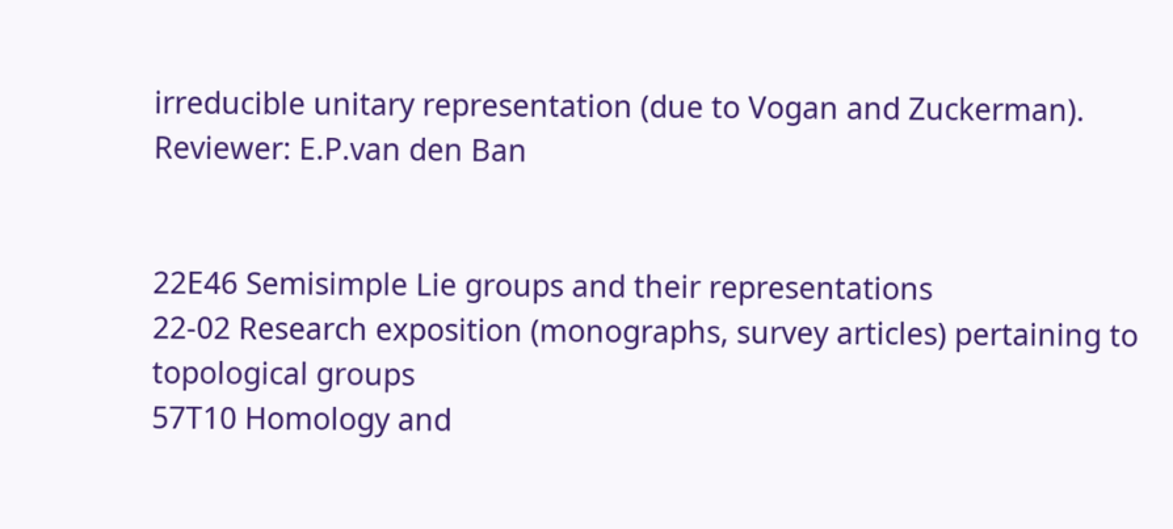irreducible unitary representation (due to Vogan and Zuckerman).
Reviewer: E.P.van den Ban


22E46 Semisimple Lie groups and their representations
22-02 Research exposition (monographs, survey articles) pertaining to topological groups
57T10 Homology and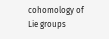cohomology of Lie groups